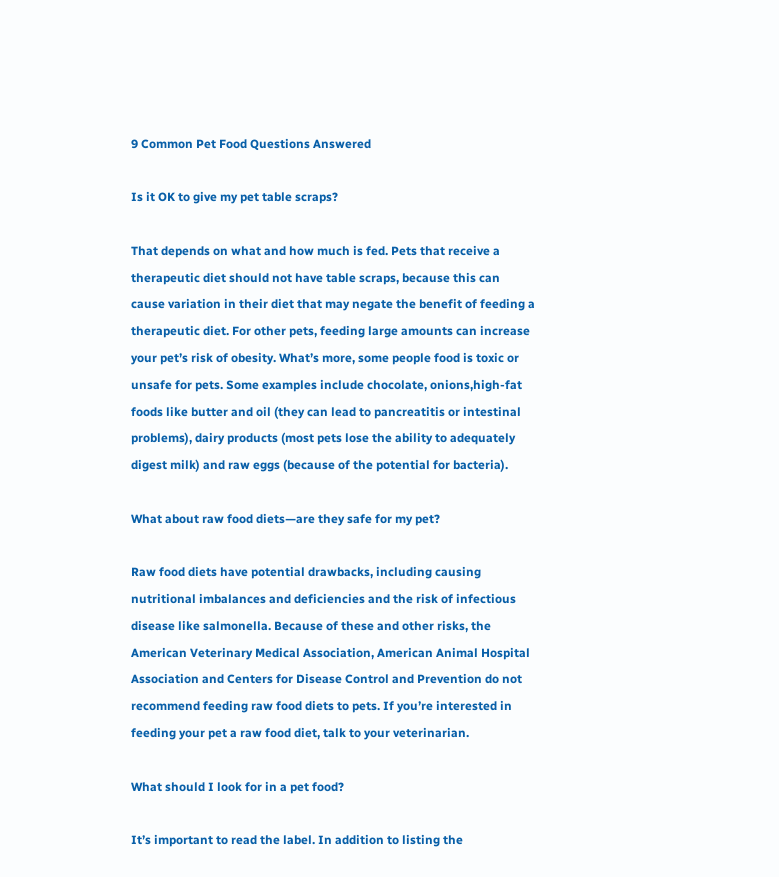9 Common Pet Food Questions Answered

Is it OK to give my pet table scraps?

That depends on what and how much is fed. Pets that receive a therapeutic diet should not have table scraps, because this can cause variation in their diet that may negate the benefit of feeding a therapeutic diet. For other pets, feeding large amounts can increase your pet’s risk of obesity. What’s more, some people food is toxic or unsafe for pets. Some examples include chocolate, onions,high-fat foods like butter and oil (they can lead to pancreatitis or intestinal problems), dairy products (most pets lose the ability to adequately digest milk) and raw eggs (because of the potential for bacteria).

What about raw food diets—are they safe for my pet?

Raw food diets have potential drawbacks, including causing nutritional imbalances and deficiencies and the risk of infectious disease like salmonella. Because of these and other risks, the American Veterinary Medical Association, American Animal Hospital Association and Centers for Disease Control and Prevention do not recommend feeding raw food diets to pets. If you’re interested in feeding your pet a raw food diet, talk to your veterinarian.

What should I look for in a pet food?

It’s important to read the label. In addition to listing the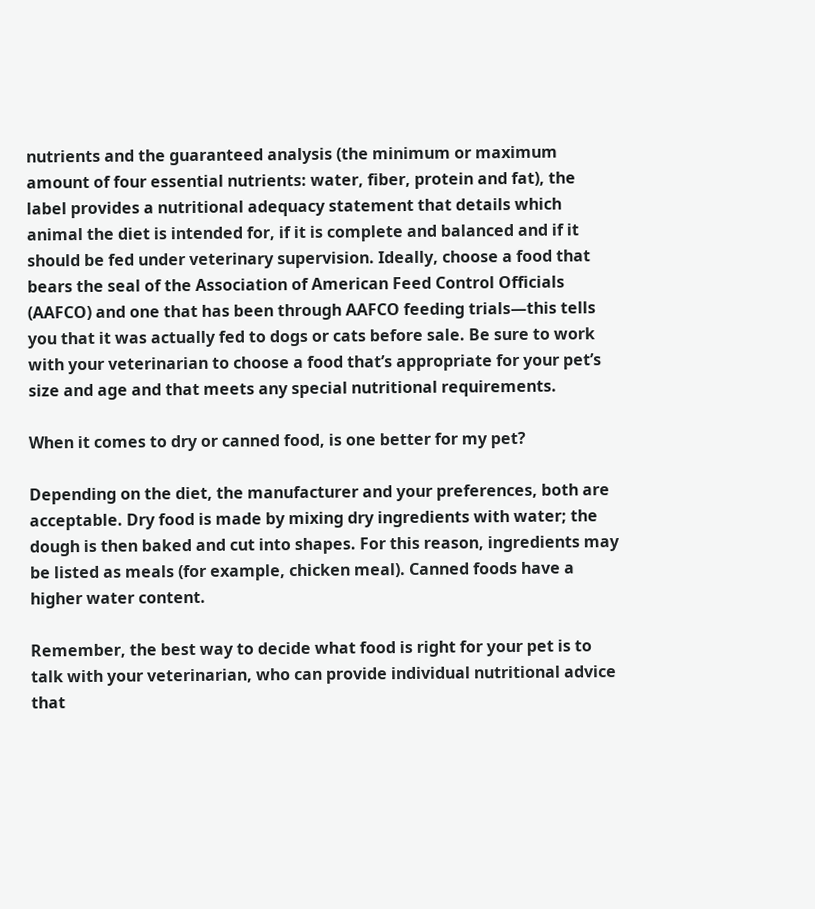nutrients and the guaranteed analysis (the minimum or maximum amount of four essential nutrients: water, fiber, protein and fat), the label provides a nutritional adequacy statement that details which animal the diet is intended for, if it is complete and balanced and if it should be fed under veterinary supervision. Ideally, choose a food that bears the seal of the Association of American Feed Control Officials (AAFCO) and one that has been through AAFCO feeding trials—this tells you that it was actually fed to dogs or cats before sale. Be sure to work with your veterinarian to choose a food that’s appropriate for your pet’s size and age and that meets any special nutritional requirements.

When it comes to dry or canned food, is one better for my pet?

Depending on the diet, the manufacturer and your preferences, both are acceptable. Dry food is made by mixing dry ingredients with water; the dough is then baked and cut into shapes. For this reason, ingredients may be listed as meals (for example, chicken meal). Canned foods have a higher water content.

Remember, the best way to decide what food is right for your pet is to talk with your veterinarian, who can provide individual nutritional advice that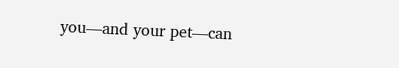you—and your pet—can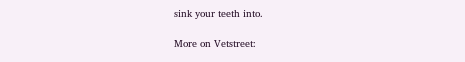sink your teeth into.

More on Vetstreet: